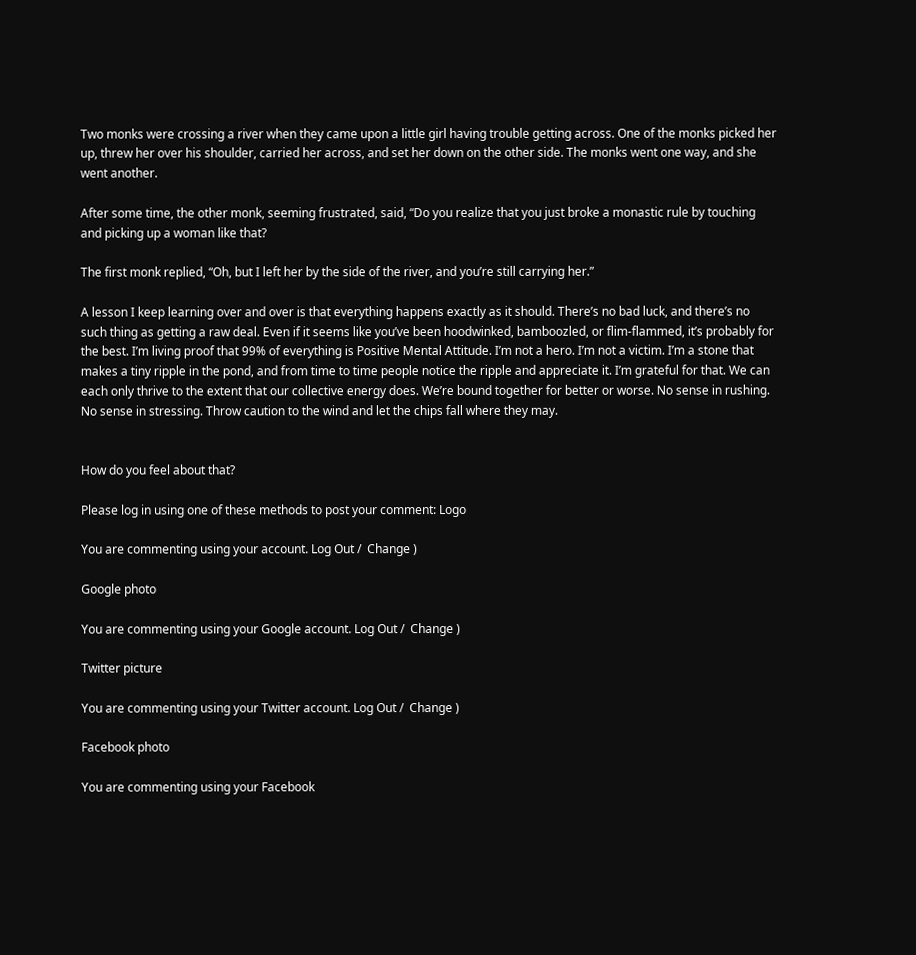Two monks were crossing a river when they came upon a little girl having trouble getting across. One of the monks picked her up, threw her over his shoulder, carried her across, and set her down on the other side. The monks went one way, and she went another.

After some time, the other monk, seeming frustrated, said, “Do you realize that you just broke a monastic rule by touching and picking up a woman like that?

The first monk replied, “Oh, but I left her by the side of the river, and you’re still carrying her.”

A lesson I keep learning over and over is that everything happens exactly as it should. There’s no bad luck, and there’s no such thing as getting a raw deal. Even if it seems like you’ve been hoodwinked, bamboozled, or flim-flammed, it’s probably for the best. I’m living proof that 99% of everything is Positive Mental Attitude. I’m not a hero. I’m not a victim. I’m a stone that makes a tiny ripple in the pond, and from time to time people notice the ripple and appreciate it. I’m grateful for that. We can each only thrive to the extent that our collective energy does. We’re bound together for better or worse. No sense in rushing. No sense in stressing. Throw caution to the wind and let the chips fall where they may.


How do you feel about that?

Please log in using one of these methods to post your comment: Logo

You are commenting using your account. Log Out /  Change )

Google photo

You are commenting using your Google account. Log Out /  Change )

Twitter picture

You are commenting using your Twitter account. Log Out /  Change )

Facebook photo

You are commenting using your Facebook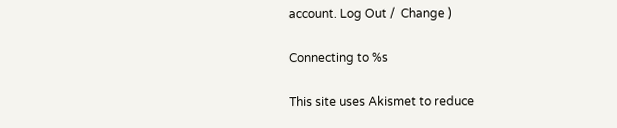account. Log Out /  Change )

Connecting to %s

This site uses Akismet to reduce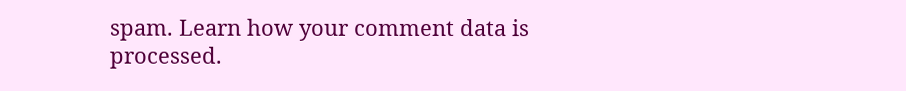spam. Learn how your comment data is processed.